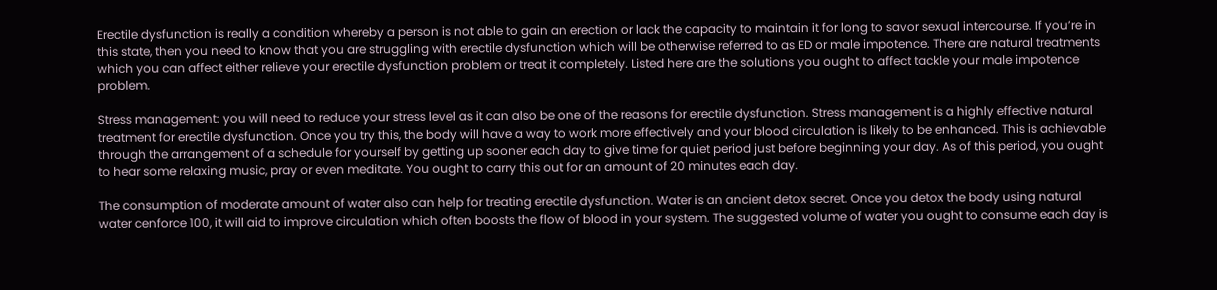Erectile dysfunction is really a condition whereby a person is not able to gain an erection or lack the capacity to maintain it for long to savor sexual intercourse. If you’re in this state, then you need to know that you are struggling with erectile dysfunction which will be otherwise referred to as ED or male impotence. There are natural treatments which you can affect either relieve your erectile dysfunction problem or treat it completely. Listed here are the solutions you ought to affect tackle your male impotence problem.

Stress management: you will need to reduce your stress level as it can also be one of the reasons for erectile dysfunction. Stress management is a highly effective natural treatment for erectile dysfunction. Once you try this, the body will have a way to work more effectively and your blood circulation is likely to be enhanced. This is achievable through the arrangement of a schedule for yourself by getting up sooner each day to give time for quiet period just before beginning your day. As of this period, you ought to hear some relaxing music, pray or even meditate. You ought to carry this out for an amount of 20 minutes each day.

The consumption of moderate amount of water also can help for treating erectile dysfunction. Water is an ancient detox secret. Once you detox the body using natural water cenforce 100, it will aid to improve circulation which often boosts the flow of blood in your system. The suggested volume of water you ought to consume each day is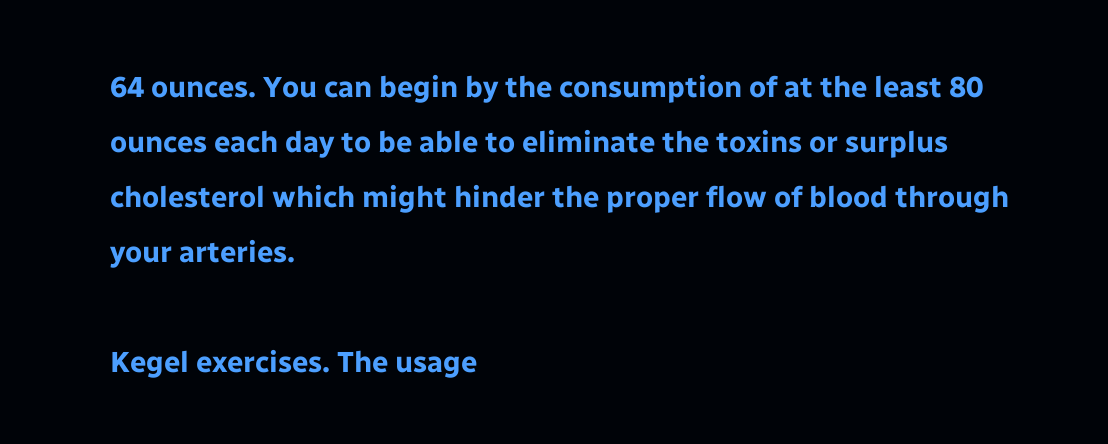64 ounces. You can begin by the consumption of at the least 80 ounces each day to be able to eliminate the toxins or surplus cholesterol which might hinder the proper flow of blood through your arteries.

Kegel exercises. The usage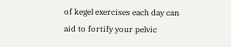of kegel exercises each day can aid to fortify your pelvic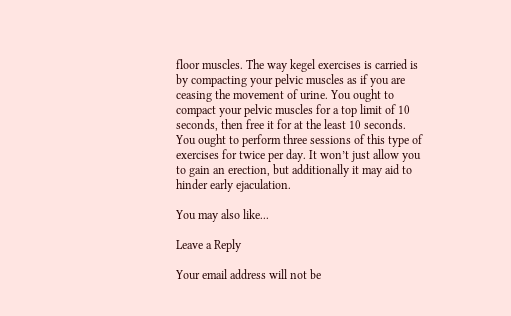floor muscles. The way kegel exercises is carried is by compacting your pelvic muscles as if you are ceasing the movement of urine. You ought to compact your pelvic muscles for a top limit of 10 seconds, then free it for at the least 10 seconds. You ought to perform three sessions of this type of exercises for twice per day. It won’t just allow you to gain an erection, but additionally it may aid to hinder early ejaculation.

You may also like...

Leave a Reply

Your email address will not be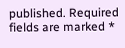published. Required fields are marked *